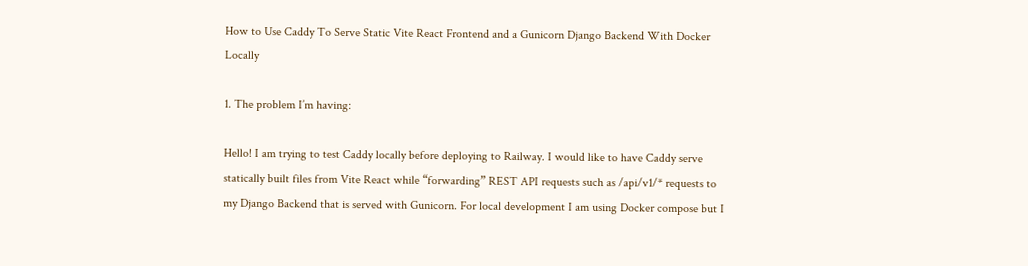How to Use Caddy To Serve Static Vite React Frontend and a Gunicorn Django Backend With Docker Locally

1. The problem I’m having:

Hello! I am trying to test Caddy locally before deploying to Railway. I would like to have Caddy serve statically built files from Vite React while “forwarding” REST API requests such as /api/v1/* requests to my Django Backend that is served with Gunicorn. For local development I am using Docker compose but I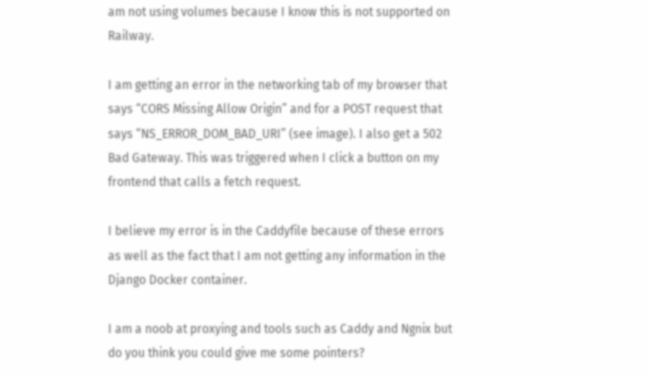am not using volumes because I know this is not supported on Railway.

I am getting an error in the networking tab of my browser that says “CORS Missing Allow Origin” and for a POST request that says “NS_ERROR_DOM_BAD_URI” (see image). I also get a 502 Bad Gateway. This was triggered when I click a button on my frontend that calls a fetch request.

I believe my error is in the Caddyfile because of these errors as well as the fact that I am not getting any information in the Django Docker container.

I am a noob at proxying and tools such as Caddy and Ngnix but do you think you could give me some pointers?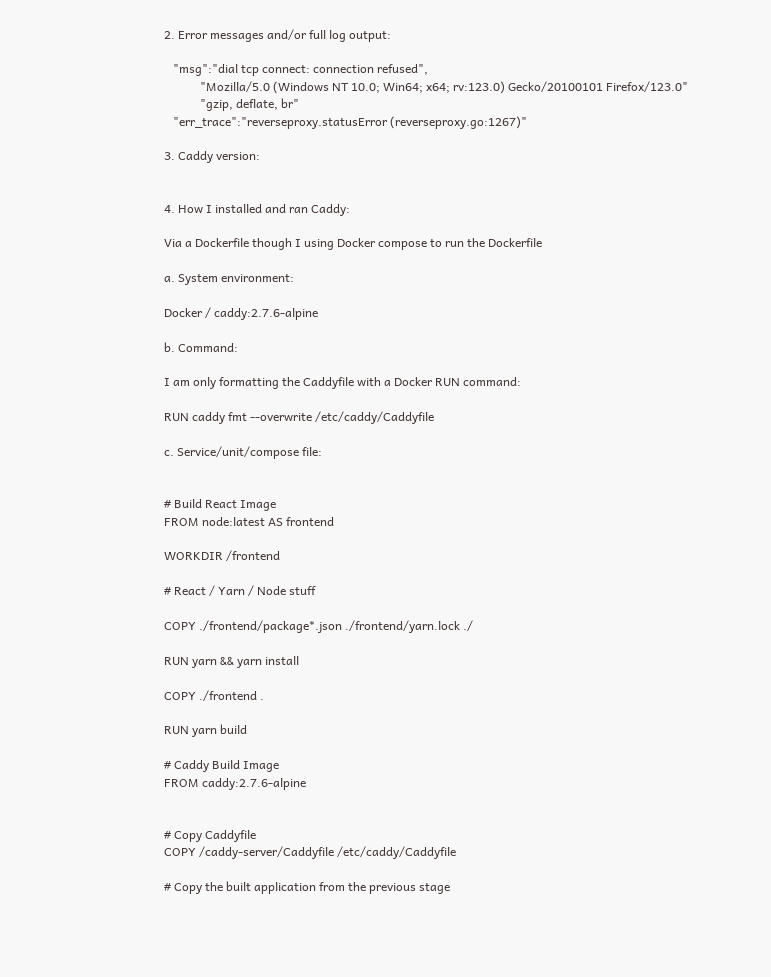2. Error messages and/or full log output:

   "msg":"dial tcp connect: connection refused",
            "Mozilla/5.0 (Windows NT 10.0; Win64; x64; rv:123.0) Gecko/20100101 Firefox/123.0"
            "gzip, deflate, br"
   "err_trace":"reverseproxy.statusError (reverseproxy.go:1267)"

3. Caddy version:


4. How I installed and ran Caddy:

Via a Dockerfile though I using Docker compose to run the Dockerfile

a. System environment:

Docker / caddy:2.7.6-alpine

b. Command:

I am only formatting the Caddyfile with a Docker RUN command:

RUN caddy fmt --overwrite /etc/caddy/Caddyfile

c. Service/unit/compose file:


# Build React Image
FROM node:latest AS frontend

WORKDIR /frontend

# React / Yarn / Node stuff

COPY ./frontend/package*.json ./frontend/yarn.lock ./

RUN yarn && yarn install

COPY ./frontend .

RUN yarn build

# Caddy Build Image
FROM caddy:2.7.6-alpine


# Copy Caddyfile
COPY /caddy-server/Caddyfile /etc/caddy/Caddyfile

# Copy the built application from the previous stage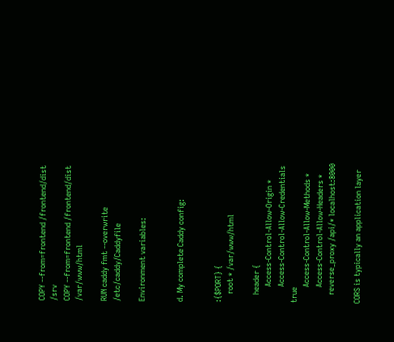COPY --from=frontend /frontend/dist /srv
COPY --from=frontend /frontend/dist /var/www/html

RUN caddy fmt --overwrite /etc/caddy/Caddyfile

Environment variables:


d. My complete Caddy config:


:{$PORT} {
    root * /var/www/html

    header {
        Access-Control-Allow-Origin *
        Access-Control-Allow-Credentials true
        Access-Control-Allow-Methods *
        Access-Control-Allow-Headers *
    reverse_proxy /api/* localhost:8000

CORS is typically an application layer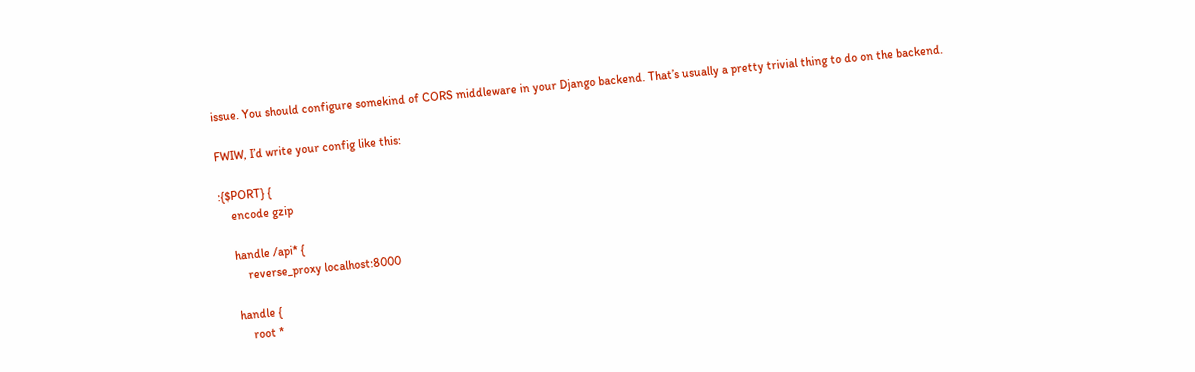issue. You should configure somekind of CORS middleware in your Django backend. That’s usually a pretty trivial thing to do on the backend.

FWIW, I’d write your config like this:

:{$PORT} {
    encode gzip

    handle /api* {
        reverse_proxy localhost:8000

    handle {
        root *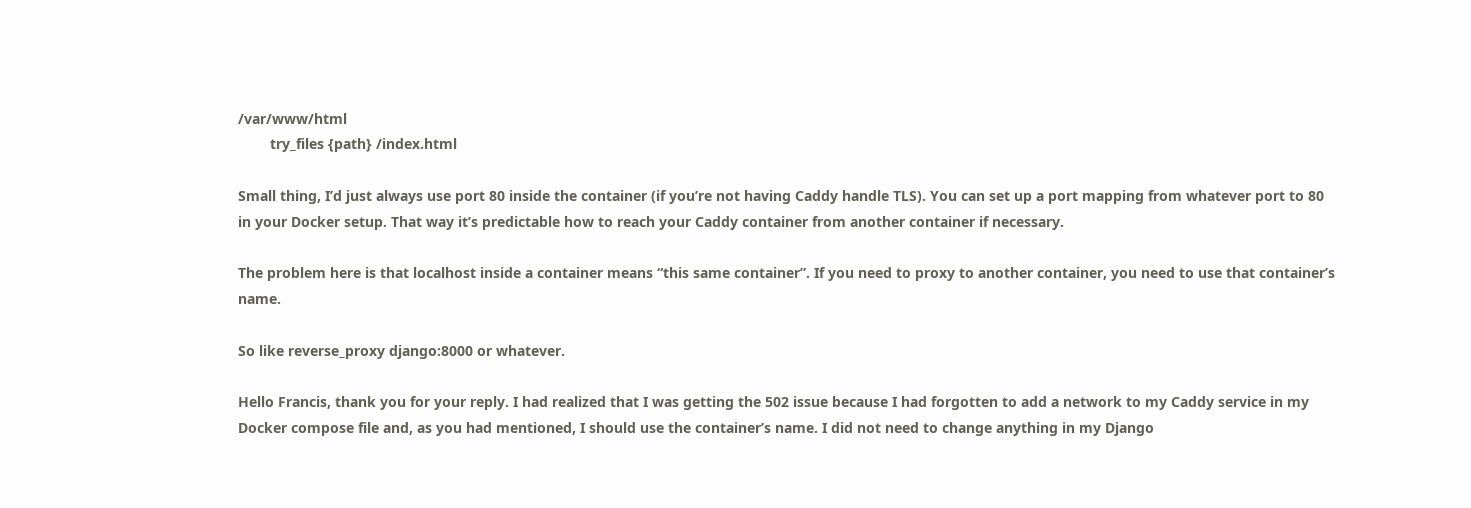/var/www/html
        try_files {path} /index.html

Small thing, I’d just always use port 80 inside the container (if you’re not having Caddy handle TLS). You can set up a port mapping from whatever port to 80 in your Docker setup. That way it’s predictable how to reach your Caddy container from another container if necessary.

The problem here is that localhost inside a container means “this same container”. If you need to proxy to another container, you need to use that container’s name.

So like reverse_proxy django:8000 or whatever.

Hello Francis, thank you for your reply. I had realized that I was getting the 502 issue because I had forgotten to add a network to my Caddy service in my Docker compose file and, as you had mentioned, I should use the container’s name. I did not need to change anything in my Django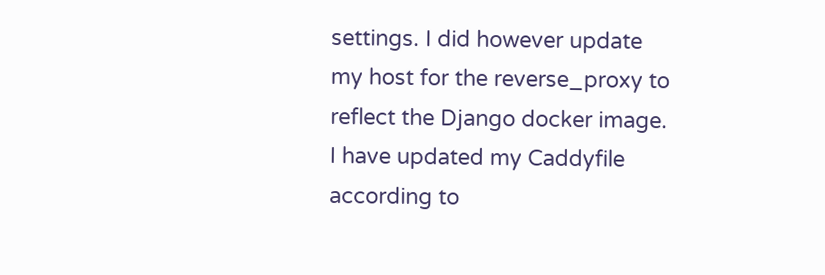settings. I did however update my host for the reverse_proxy to reflect the Django docker image. I have updated my Caddyfile according to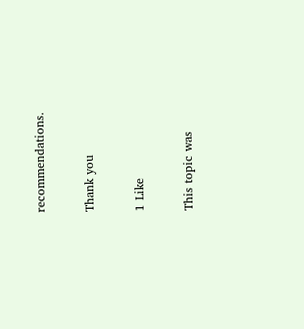recommendations.

Thank you

1 Like

This topic was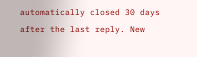automatically closed 30 days after the last reply. New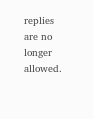replies are no longer allowed.